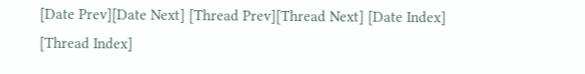[Date Prev][Date Next] [Thread Prev][Thread Next] [Date Index] [Thread Index]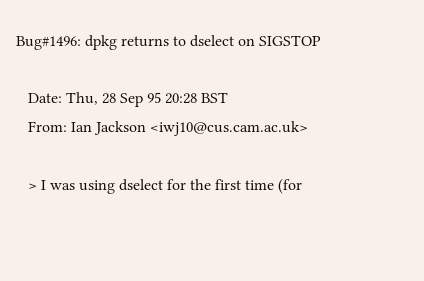Bug#1496: dpkg returns to dselect on SIGSTOP

   Date: Thu, 28 Sep 95 20:28 BST
   From: Ian Jackson <iwj10@cus.cam.ac.uk>

   > I was using dselect for the first time (for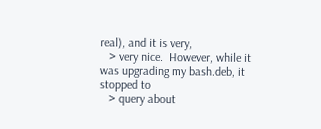real), and it is very,
   > very nice.  However, while it was upgrading my bash.deb, it stopped to
   > query about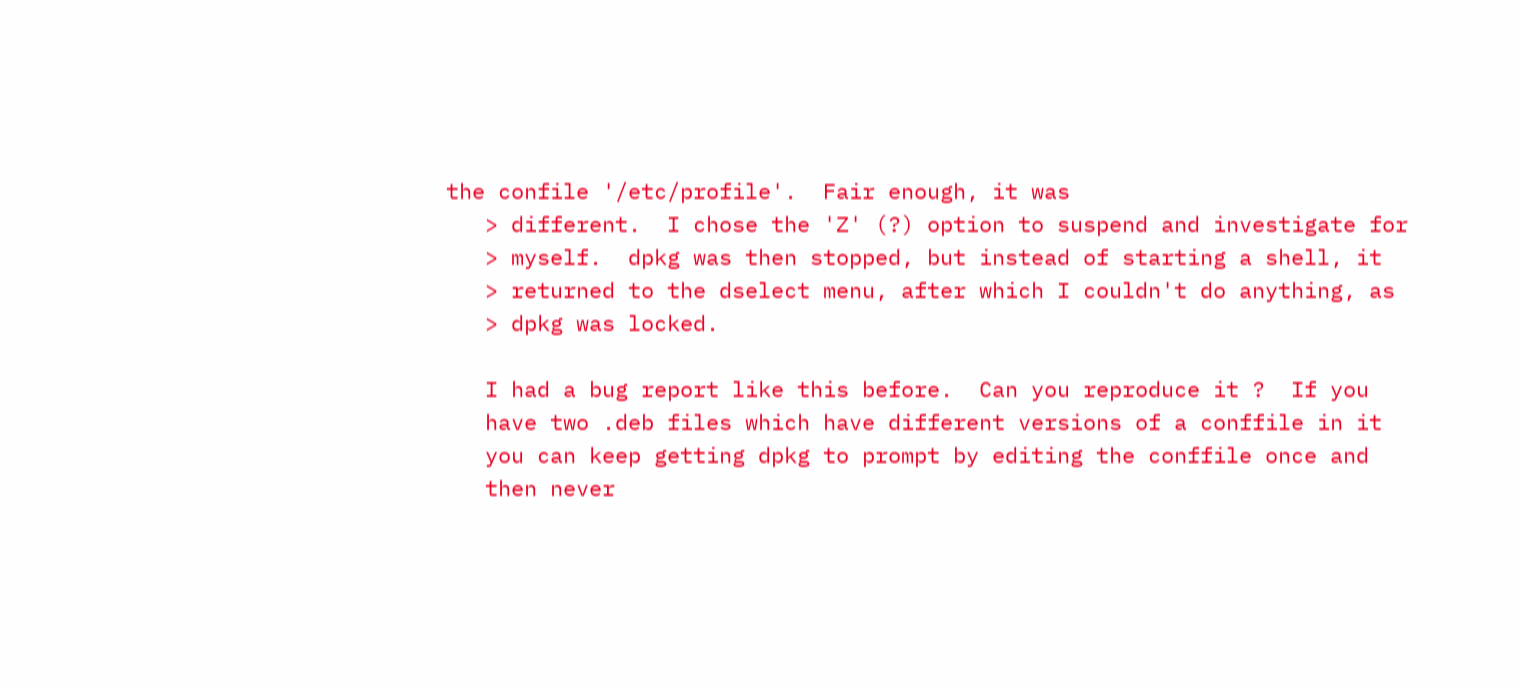the confile '/etc/profile'.  Fair enough, it was
   > different.  I chose the 'Z' (?) option to suspend and investigate for
   > myself.  dpkg was then stopped, but instead of starting a shell, it
   > returned to the dselect menu, after which I couldn't do anything, as
   > dpkg was locked.

   I had a bug report like this before.  Can you reproduce it ?  If you
   have two .deb files which have different versions of a conffile in it
   you can keep getting dpkg to prompt by editing the conffile once and
   then never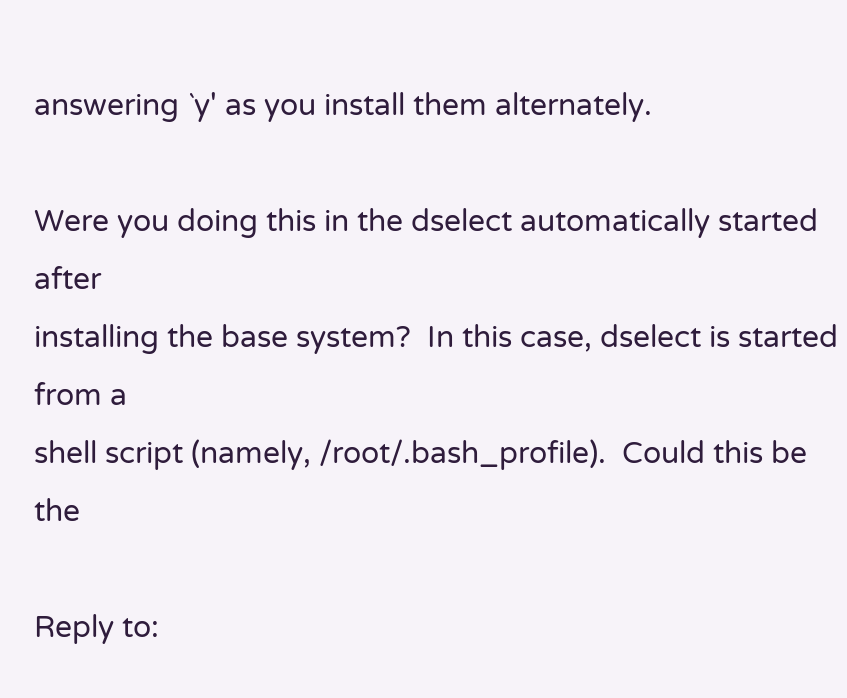answering `y' as you install them alternately.

Were you doing this in the dselect automatically started after
installing the base system?  In this case, dselect is started from a
shell script (namely, /root/.bash_profile).  Could this be the

Reply to: